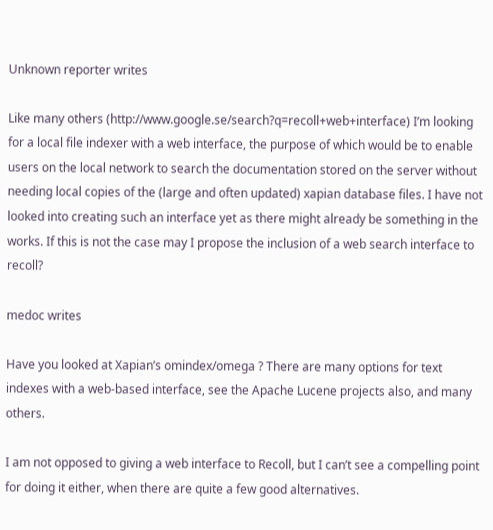Unknown reporter writes

Like many others (http://www.google.se/search?q=recoll+web+interface) I’m looking for a local file indexer with a web interface, the purpose of which would be to enable users on the local network to search the documentation stored on the server without needing local copies of the (large and often updated) xapian database files. I have not looked into creating such an interface yet as there might already be something in the works. If this is not the case may I propose the inclusion of a web search interface to recoll?

medoc writes

Have you looked at Xapian’s omindex/omega ? There are many options for text indexes with a web-based interface, see the Apache Lucene projects also, and many others.

I am not opposed to giving a web interface to Recoll, but I can’t see a compelling point for doing it either, when there are quite a few good alternatives.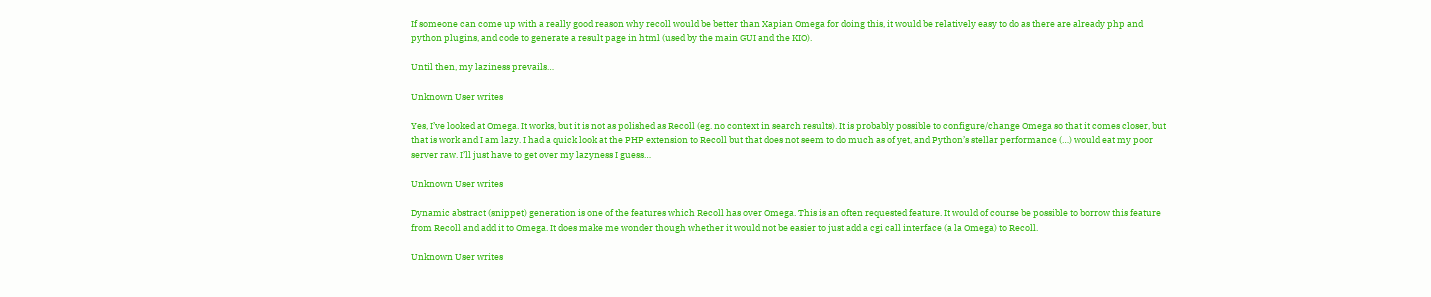If someone can come up with a really good reason why recoll would be better than Xapian Omega for doing this, it would be relatively easy to do as there are already php and python plugins, and code to generate a result page in html (used by the main GUI and the KIO).

Until then, my laziness prevails…

Unknown User writes

Yes, I’ve looked at Omega. It works, but it is not as polished as Recoll (eg. no context in search results). It is probably possible to configure/change Omega so that it comes closer, but that is work and I am lazy. I had a quick look at the PHP extension to Recoll but that does not seem to do much as of yet, and Python’s stellar performance (…) would eat my poor server raw. I’ll just have to get over my lazyness I guess…

Unknown User writes

Dynamic abstract (snippet) generation is one of the features which Recoll has over Omega. This is an often requested feature. It would of course be possible to borrow this feature from Recoll and add it to Omega. It does make me wonder though whether it would not be easier to just add a cgi call interface (a la Omega) to Recoll.

Unknown User writes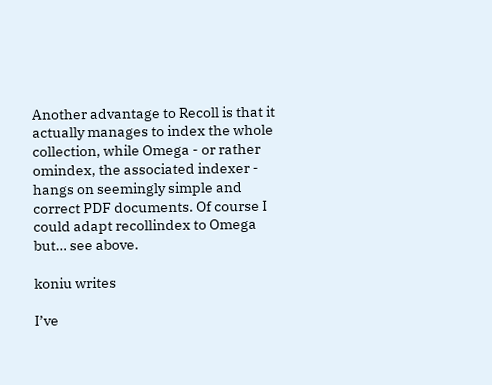Another advantage to Recoll is that it actually manages to index the whole collection, while Omega - or rather omindex, the associated indexer - hangs on seemingly simple and correct PDF documents. Of course I could adapt recollindex to Omega but… see above.

koniu writes

I’ve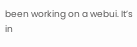been working on a webui. It’s in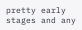pretty early stages and any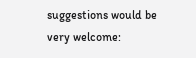suggestions would be very welcome: